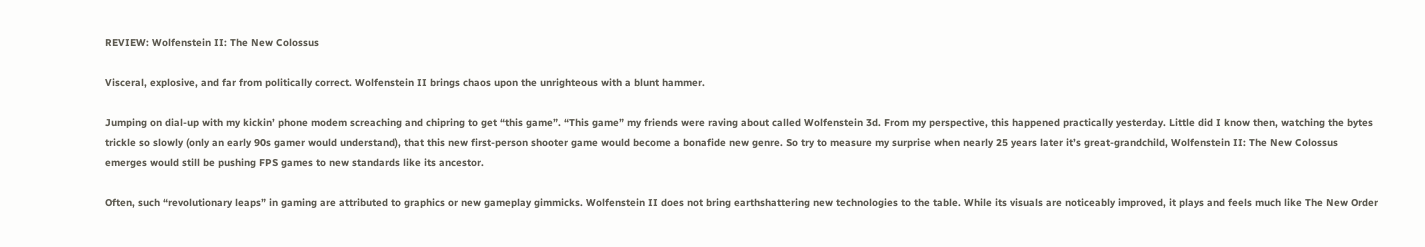REVIEW: Wolfenstein II: The New Colossus

Visceral, explosive, and far from politically correct. Wolfenstein II brings chaos upon the unrighteous with a blunt hammer.

Jumping on dial-up with my kickin’ phone modem screaching and chipring to get “this game”. “This game” my friends were raving about called Wolfenstein 3d. From my perspective, this happened practically yesterday. Little did I know then, watching the bytes trickle so slowly (only an early 90s gamer would understand), that this new first-person shooter game would become a bonafide new genre. So try to measure my surprise when nearly 25 years later it’s great-grandchild, Wolfenstein II: The New Colossus emerges would still be pushing FPS games to new standards like its ancestor.

Often, such “revolutionary leaps” in gaming are attributed to graphics or new gameplay gimmicks. Wolfenstein II does not bring earthshattering new technologies to the table. While its visuals are noticeably improved, it plays and feels much like The New Order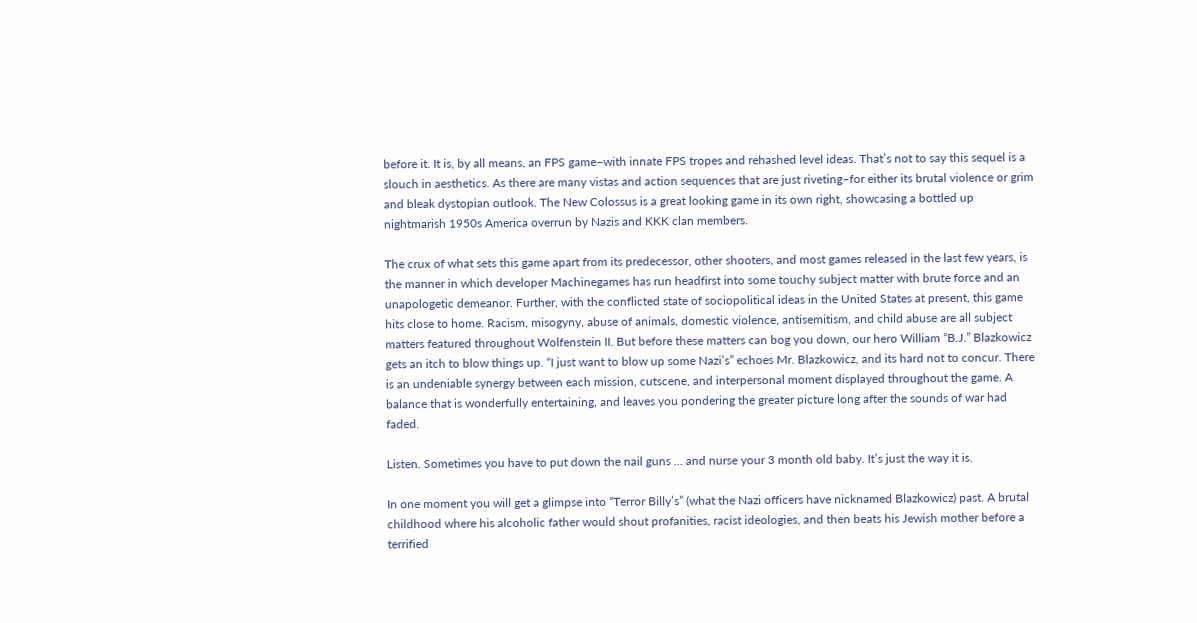before it. It is, by all means, an FPS game–with innate FPS tropes and rehashed level ideas. That’s not to say this sequel is a slouch in aesthetics. As there are many vistas and action sequences that are just riveting–for either its brutal violence or grim and bleak dystopian outlook. The New Colossus is a great looking game in its own right, showcasing a bottled up nightmarish 1950s America overrun by Nazis and KKK clan members.

The crux of what sets this game apart from its predecessor, other shooters, and most games released in the last few years, is the manner in which developer Machinegames has run headfirst into some touchy subject matter with brute force and an unapologetic demeanor. Further, with the conflicted state of sociopolitical ideas in the United States at present, this game hits close to home. Racism, misogyny, abuse of animals, domestic violence, antisemitism, and child abuse are all subject matters featured throughout Wolfenstein II. But before these matters can bog you down, our hero William “B.J.” Blazkowicz gets an itch to blow things up. “I just want to blow up some Nazi’s” echoes Mr. Blazkowicz, and its hard not to concur. There is an undeniable synergy between each mission, cutscene, and interpersonal moment displayed throughout the game. A balance that is wonderfully entertaining, and leaves you pondering the greater picture long after the sounds of war had faded.

Listen. Sometimes you have to put down the nail guns … and nurse your 3 month old baby. It’s just the way it is.

In one moment you will get a glimpse into “Terror Billy’s” (what the Nazi officers have nicknamed Blazkowicz) past. A brutal childhood where his alcoholic father would shout profanities, racist ideologies, and then beats his Jewish mother before a terrified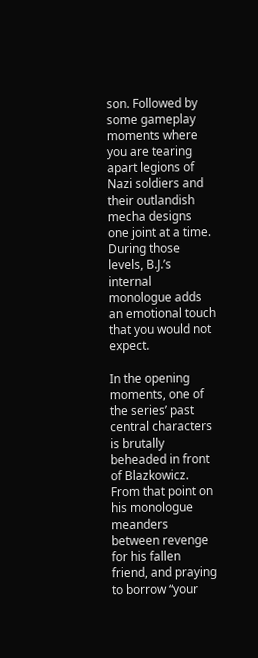son. Followed by some gameplay moments where you are tearing apart legions of Nazi soldiers and their outlandish mecha designs one joint at a time. During those levels, B.J.’s internal monologue adds an emotional touch that you would not expect.

In the opening moments, one of the series’ past central characters is brutally beheaded in front of Blazkowicz. From that point on his monologue meanders between revenge for his fallen friend, and praying to borrow “your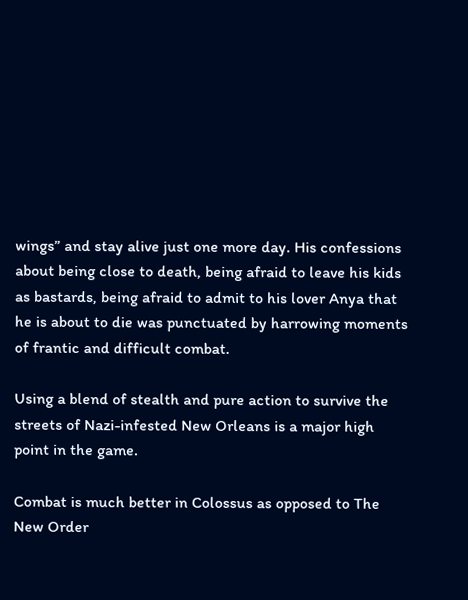wings” and stay alive just one more day. His confessions about being close to death, being afraid to leave his kids as bastards, being afraid to admit to his lover Anya that he is about to die was punctuated by harrowing moments of frantic and difficult combat.

Using a blend of stealth and pure action to survive the streets of Nazi-infested New Orleans is a major high point in the game.

Combat is much better in Colossus as opposed to The New Order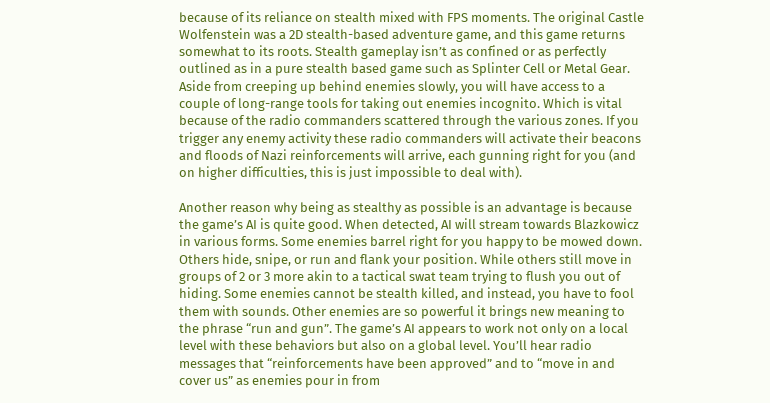because of its reliance on stealth mixed with FPS moments. The original Castle Wolfenstein was a 2D stealth-based adventure game, and this game returns somewhat to its roots. Stealth gameplay isn’t as confined or as perfectly outlined as in a pure stealth based game such as Splinter Cell or Metal Gear. Aside from creeping up behind enemies slowly, you will have access to a couple of long-range tools for taking out enemies incognito. Which is vital because of the radio commanders scattered through the various zones. If you trigger any enemy activity these radio commanders will activate their beacons and floods of Nazi reinforcements will arrive, each gunning right for you (and on higher difficulties, this is just impossible to deal with).

Another reason why being as stealthy as possible is an advantage is because the game’s AI is quite good. When detected, AI will stream towards Blazkowicz in various forms. Some enemies barrel right for you happy to be mowed down. Others hide, snipe, or run and flank your position. While others still move in groups of 2 or 3 more akin to a tactical swat team trying to flush you out of hiding. Some enemies cannot be stealth killed, and instead, you have to fool them with sounds. Other enemies are so powerful it brings new meaning to the phrase “run and gun”. The game’s AI appears to work not only on a local level with these behaviors but also on a global level. You’ll hear radio messages that “reinforcements have been approved” and to “move in and cover us” as enemies pour in from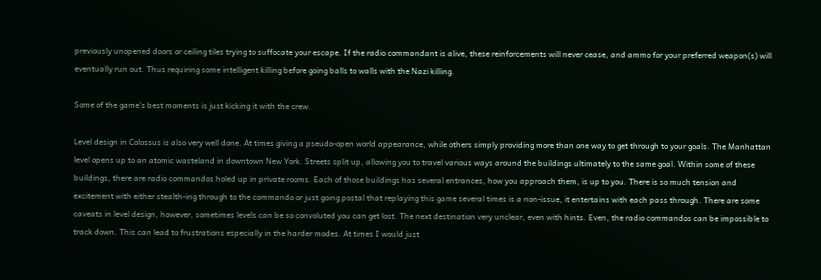previously unopened doors or ceiling tiles trying to suffocate your escape. If the radio commandant is alive, these reinforcements will never cease, and ammo for your preferred weapon(s) will eventually run out. Thus requiring some intelligent killing before going balls to walls with the Nazi killing.

Some of the game’s best moments is just kicking it with the crew.

Level design in Colossus is also very well done. At times giving a pseudo-open world appearance, while others simply providing more than one way to get through to your goals. The Manhattan level opens up to an atomic wasteland in downtown New York. Streets split up, allowing you to travel various ways around the buildings ultimately to the same goal. Within some of these buildings, there are radio commandos holed up in private rooms. Each of those buildings has several entrances, how you approach them, is up to you. There is so much tension and excitement with either stealth-ing through to the commando or just going postal that replaying this game several times is a non-issue, it entertains with each pass through. There are some caveats in level design, however, sometimes levels can be so convoluted you can get lost. The next destination very unclear, even with hints. Even, the radio commandos can be impossible to track down. This can lead to frustrations especially in the harder modes. At times I would just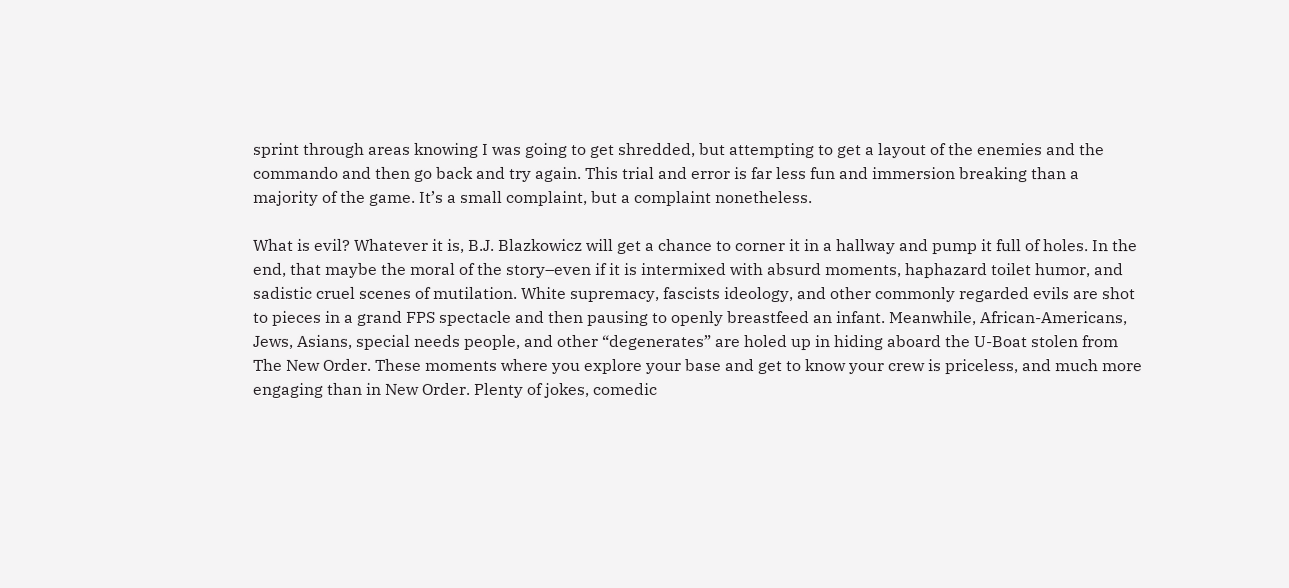sprint through areas knowing I was going to get shredded, but attempting to get a layout of the enemies and the commando and then go back and try again. This trial and error is far less fun and immersion breaking than a majority of the game. It’s a small complaint, but a complaint nonetheless.

What is evil? Whatever it is, B.J. Blazkowicz will get a chance to corner it in a hallway and pump it full of holes. In the end, that maybe the moral of the story–even if it is intermixed with absurd moments, haphazard toilet humor, and sadistic cruel scenes of mutilation. White supremacy, fascists ideology, and other commonly regarded evils are shot to pieces in a grand FPS spectacle and then pausing to openly breastfeed an infant. Meanwhile, African-Americans, Jews, Asians, special needs people, and other “degenerates” are holed up in hiding aboard the U-Boat stolen from The New Order. These moments where you explore your base and get to know your crew is priceless, and much more engaging than in New Order. Plenty of jokes, comedic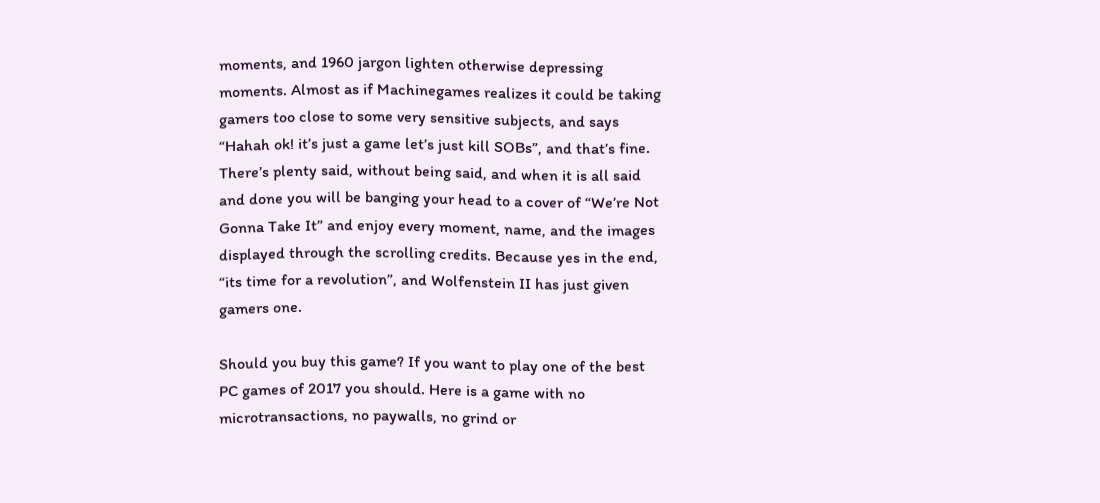moments, and 1960 jargon lighten otherwise depressing moments. Almost as if Machinegames realizes it could be taking gamers too close to some very sensitive subjects, and says “Hahah ok! it’s just a game let’s just kill SOBs”, and that’s fine. There’s plenty said, without being said, and when it is all said and done you will be banging your head to a cover of “We’re Not Gonna Take It” and enjoy every moment, name, and the images displayed through the scrolling credits. Because yes in the end, “its time for a revolution”, and Wolfenstein II has just given gamers one.

Should you buy this game? If you want to play one of the best PC games of 2017 you should. Here is a game with no microtransactions, no paywalls, no grind or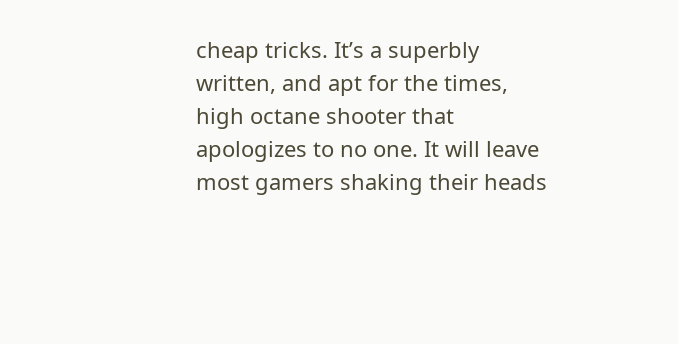cheap tricks. It’s a superbly written, and apt for the times, high octane shooter that apologizes to no one. It will leave most gamers shaking their heads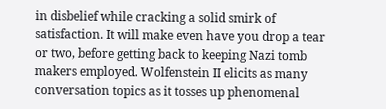in disbelief while cracking a solid smirk of satisfaction. It will make even have you drop a tear or two, before getting back to keeping Nazi tomb makers employed. Wolfenstein II elicits as many conversation topics as it tosses up phenomenal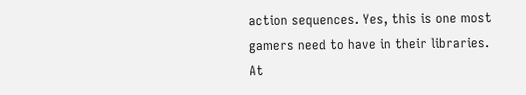action sequences. Yes, this is one most gamers need to have in their libraries. At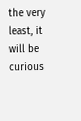the very least, it will be curious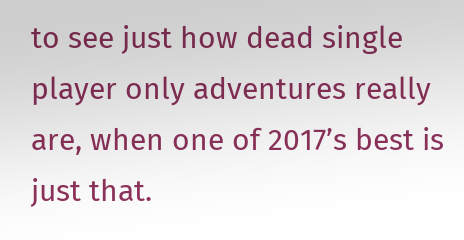to see just how dead single player only adventures really are, when one of 2017’s best is just that.